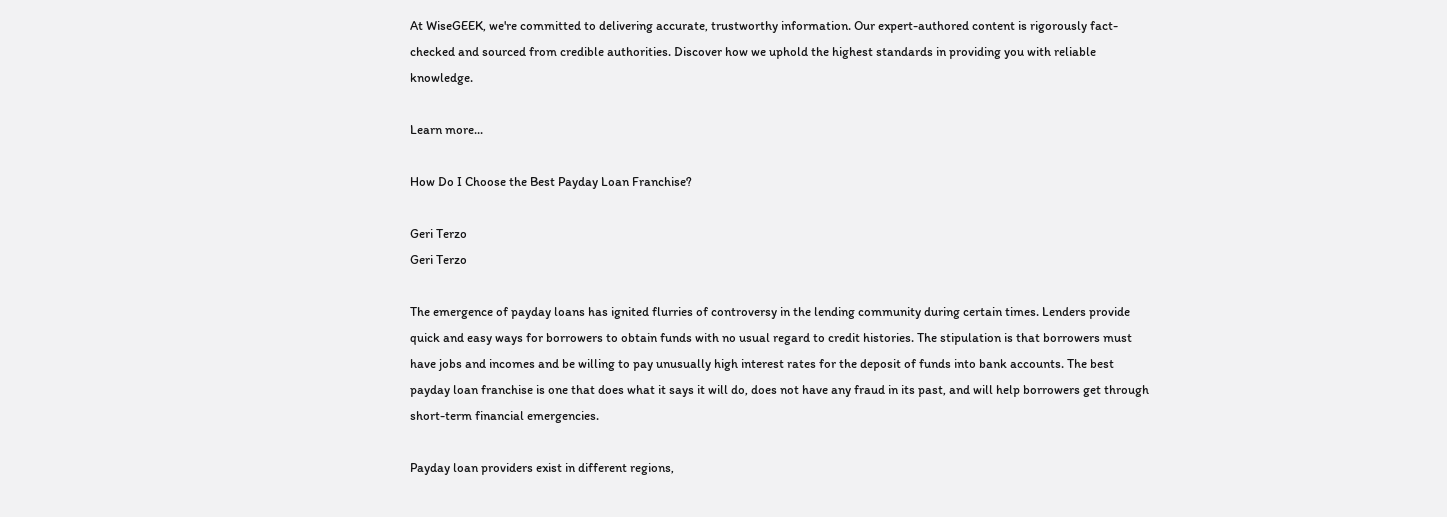At WiseGEEK, we're committed to delivering accurate, trustworthy information. Our expert-authored content is rigorously fact-checked and sourced from credible authorities. Discover how we uphold the highest standards in providing you with reliable knowledge.

Learn more...

How Do I Choose the Best Payday Loan Franchise?

Geri Terzo
Geri Terzo

The emergence of payday loans has ignited flurries of controversy in the lending community during certain times. Lenders provide quick and easy ways for borrowers to obtain funds with no usual regard to credit histories. The stipulation is that borrowers must have jobs and incomes and be willing to pay unusually high interest rates for the deposit of funds into bank accounts. The best payday loan franchise is one that does what it says it will do, does not have any fraud in its past, and will help borrowers get through short-term financial emergencies.

Payday loan providers exist in different regions,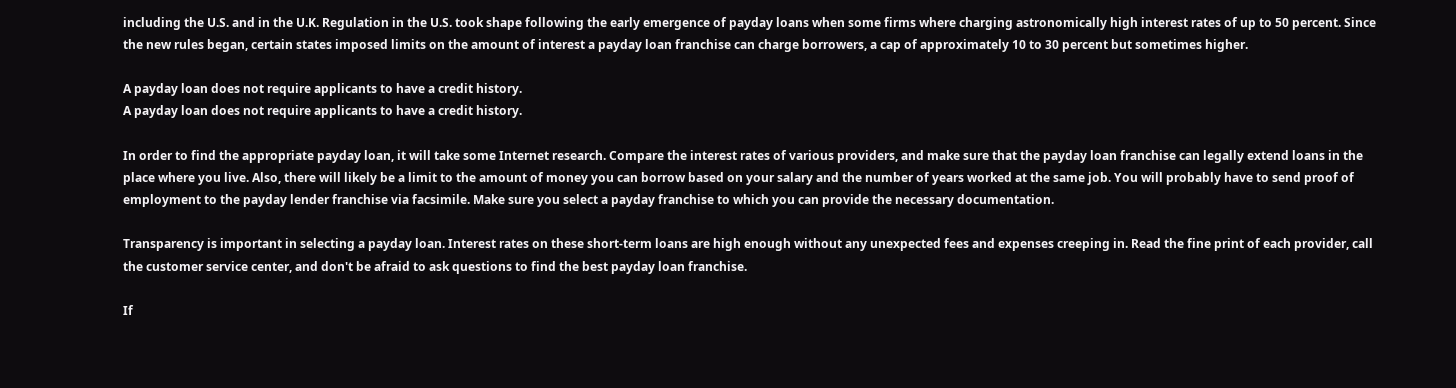including the U.S. and in the U.K. Regulation in the U.S. took shape following the early emergence of payday loans when some firms where charging astronomically high interest rates of up to 50 percent. Since the new rules began, certain states imposed limits on the amount of interest a payday loan franchise can charge borrowers, a cap of approximately 10 to 30 percent but sometimes higher.

A payday loan does not require applicants to have a credit history.
A payday loan does not require applicants to have a credit history.

In order to find the appropriate payday loan, it will take some Internet research. Compare the interest rates of various providers, and make sure that the payday loan franchise can legally extend loans in the place where you live. Also, there will likely be a limit to the amount of money you can borrow based on your salary and the number of years worked at the same job. You will probably have to send proof of employment to the payday lender franchise via facsimile. Make sure you select a payday franchise to which you can provide the necessary documentation.

Transparency is important in selecting a payday loan. Interest rates on these short-term loans are high enough without any unexpected fees and expenses creeping in. Read the fine print of each provider, call the customer service center, and don't be afraid to ask questions to find the best payday loan franchise.

If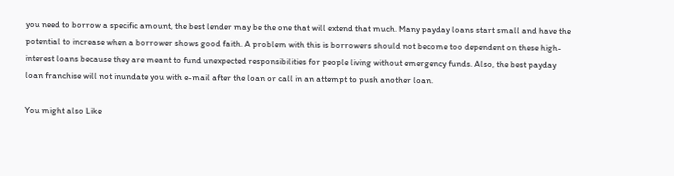you need to borrow a specific amount, the best lender may be the one that will extend that much. Many payday loans start small and have the potential to increase when a borrower shows good faith. A problem with this is borrowers should not become too dependent on these high-interest loans because they are meant to fund unexpected responsibilities for people living without emergency funds. Also, the best payday loan franchise will not inundate you with e-mail after the loan or call in an attempt to push another loan.

You might also Like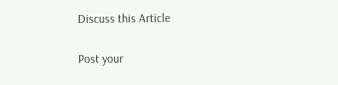Discuss this Article

Post your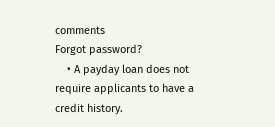comments
Forgot password?
    • A payday loan does not require applicants to have a credit history.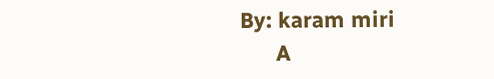By: karam miri
      A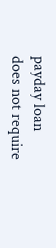payday loan does not require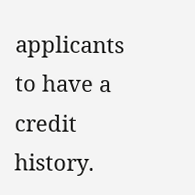applicants to have a credit history.